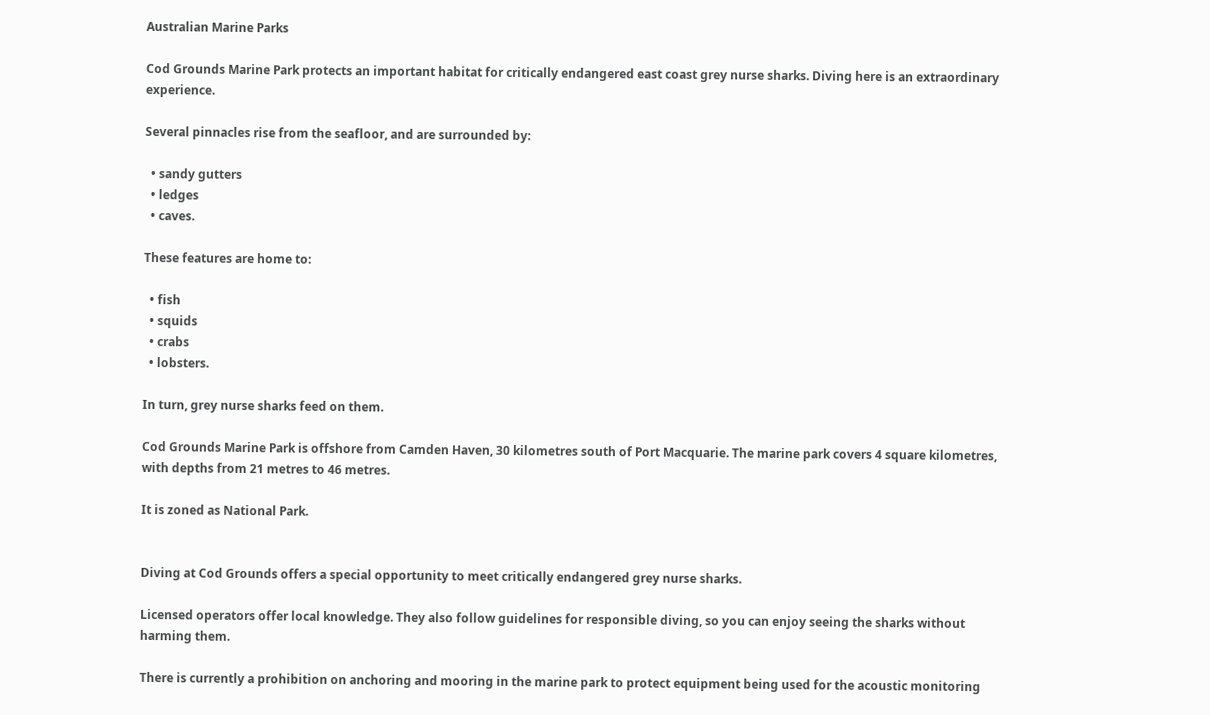Australian Marine Parks

Cod Grounds Marine Park protects an important habitat for critically endangered east coast grey nurse sharks. Diving here is an extraordinary experience.

Several pinnacles rise from the seafloor, and are surrounded by:

  • sandy gutters
  • ledges
  • caves.

These features are home to:

  • fish
  • squids
  • crabs
  • lobsters.

In turn, grey nurse sharks feed on them.

Cod Grounds Marine Park is offshore from Camden Haven, 30 kilometres south of Port Macquarie. The marine park covers 4 square kilometres, with depths from 21 metres to 46 metres.

It is zoned as National Park.


Diving at Cod Grounds offers a special opportunity to meet critically endangered grey nurse sharks.

Licensed operators offer local knowledge. They also follow guidelines for responsible diving, so you can enjoy seeing the sharks without harming them.

There is currently a prohibition on anchoring and mooring in the marine park to protect equipment being used for the acoustic monitoring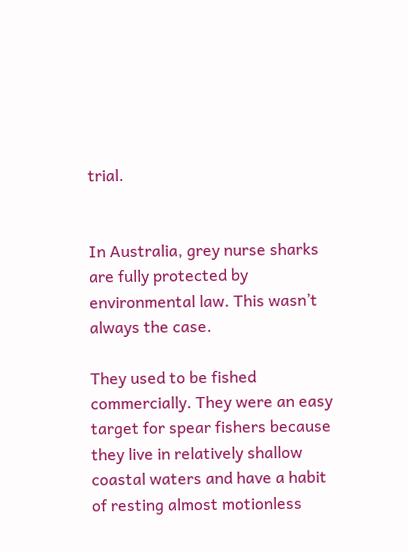trial.


In Australia, grey nurse sharks are fully protected by environmental law. This wasn’t always the case.

They used to be fished commercially. They were an easy target for spear fishers because they live in relatively shallow coastal waters and have a habit of resting almost motionless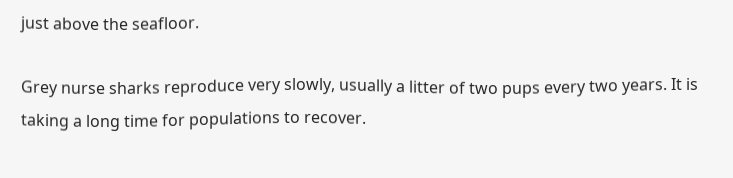just above the seafloor.

Grey nurse sharks reproduce very slowly, usually a litter of two pups every two years. It is taking a long time for populations to recover.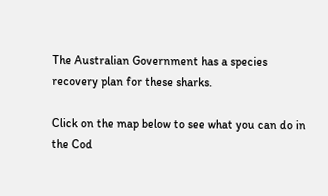The Australian Government has a species recovery plan for these sharks.

Click on the map below to see what you can do in the Cod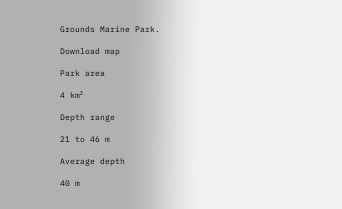Grounds Marine Park.

Download map

Park area

4 km²

Depth range

21 to 46 m

Average depth

40 m